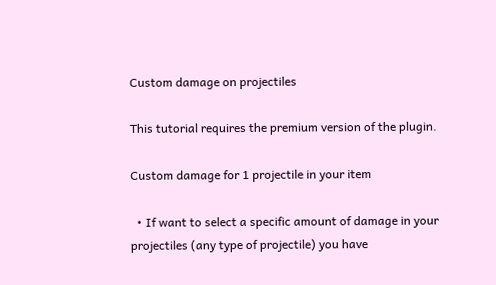Custom damage on projectiles

This tutorial requires the premium version of the plugin.

Custom damage for 1 projectile in your item

  • If want to select a specific amount of damage in your projectiles (any type of projectile) you have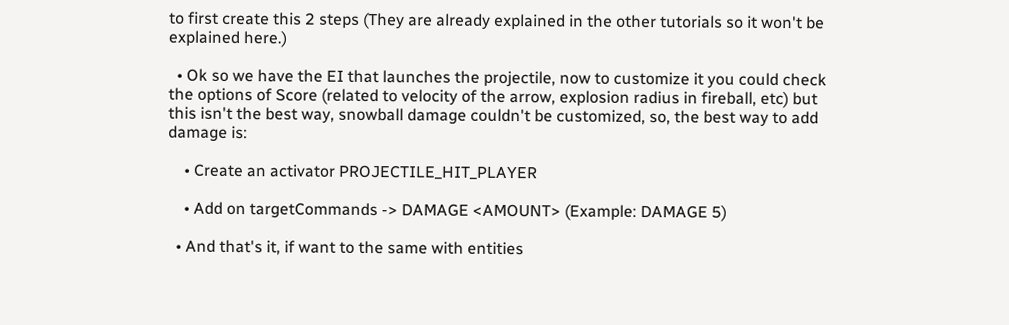to first create this 2 steps (They are already explained in the other tutorials so it won't be explained here.)

  • Ok so we have the EI that launches the projectile, now to customize it you could check the options of Score (related to velocity of the arrow, explosion radius in fireball, etc) but this isn't the best way, snowball damage couldn't be customized, so, the best way to add damage is:

    • Create an activator PROJECTILE_HIT_PLAYER

    • Add on targetCommands -> DAMAGE <AMOUNT> (Example: DAMAGE 5)

  • And that's it, if want to the same with entities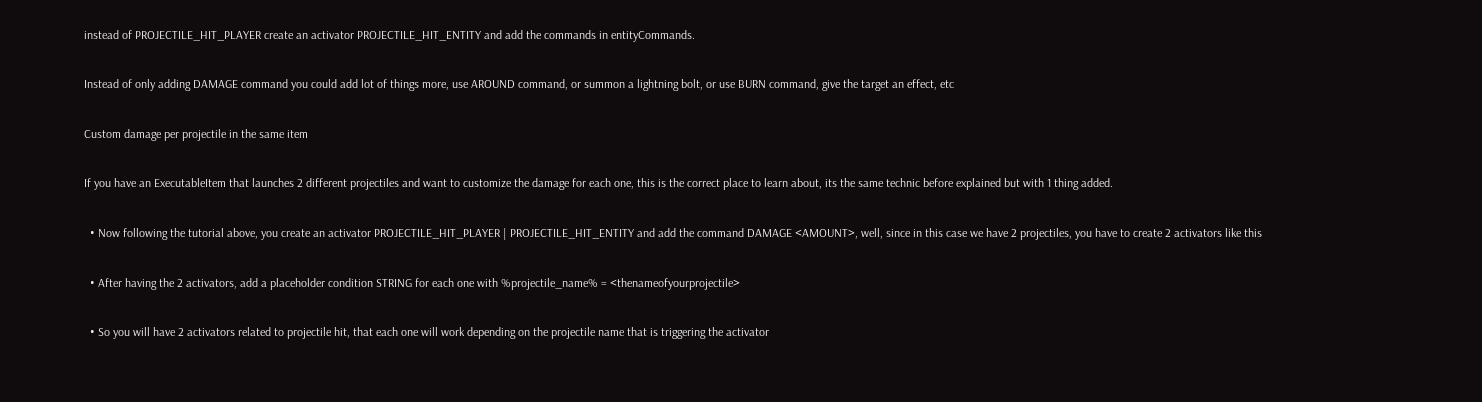instead of PROJECTILE_HIT_PLAYER create an activator PROJECTILE_HIT_ENTITY and add the commands in entityCommands.

Instead of only adding DAMAGE command you could add lot of things more, use AROUND command, or summon a lightning bolt, or use BURN command, give the target an effect, etc

Custom damage per projectile in the same item

If you have an ExecutableItem that launches 2 different projectiles and want to customize the damage for each one, this is the correct place to learn about, its the same technic before explained but with 1 thing added.

  • Now following the tutorial above, you create an activator PROJECTILE_HIT_PLAYER | PROJECTILE_HIT_ENTITY and add the command DAMAGE <AMOUNT>, well, since in this case we have 2 projectiles, you have to create 2 activators like this

  • After having the 2 activators, add a placeholder condition STRING for each one with %projectile_name% = <thenameofyourprojectile>

  • So you will have 2 activators related to projectile hit, that each one will work depending on the projectile name that is triggering the activator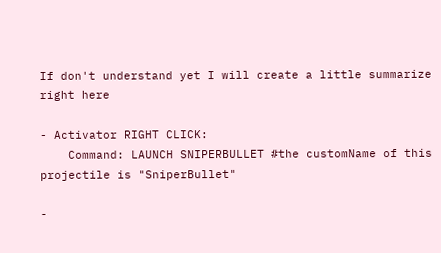If don't understand yet I will create a little summarize right here

- Activator RIGHT CLICK:
    Command: LAUNCH SNIPERBULLET #the customName of this projectile is "SniperBullet"

-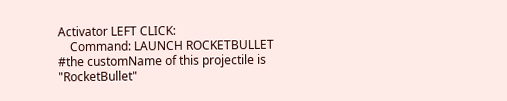Activator LEFT CLICK:
    Command: LAUNCH ROCKETBULLET #the customName of this projectile is "RocketBullet"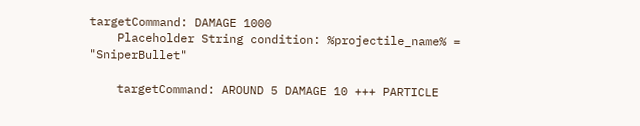targetCommand: DAMAGE 1000
    Placeholder String condition: %projectile_name% = "SniperBullet"

    targetCommand: AROUND 5 DAMAGE 10 +++ PARTICLE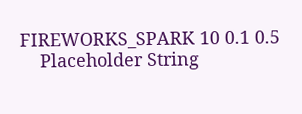FIREWORKS_SPARK 10 0.1 0.5
    Placeholder String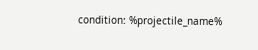condition: %projectile_name%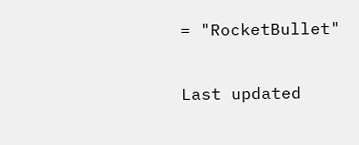= "RocketBullet"

Last updated